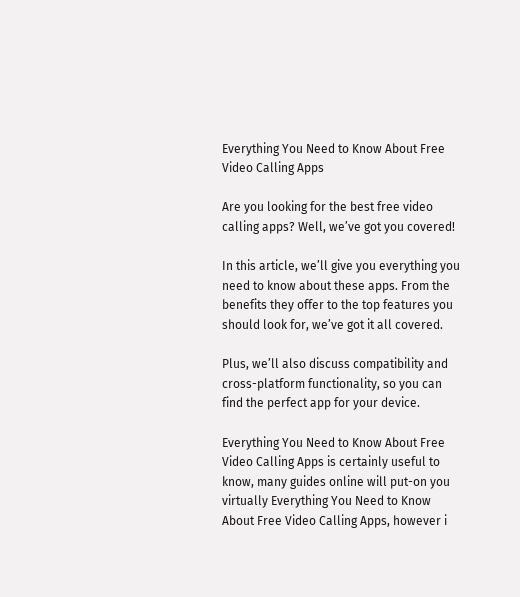Everything You Need to Know About Free Video Calling Apps

Are you looking for the best free video calling apps? Well, we’ve got you covered!

In this article, we’ll give you everything you need to know about these apps. From the benefits they offer to the top features you should look for, we’ve got it all covered.

Plus, we’ll also discuss compatibility and cross-platform functionality, so you can find the perfect app for your device.

Everything You Need to Know About Free Video Calling Apps is certainly useful to know, many guides online will put-on you virtually Everything You Need to Know About Free Video Calling Apps, however i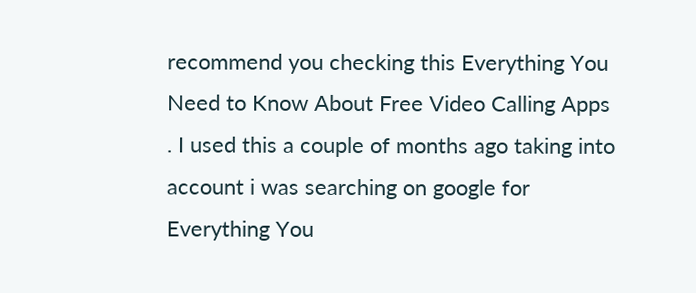recommend you checking this Everything You Need to Know About Free Video Calling Apps . I used this a couple of months ago taking into account i was searching on google for Everything You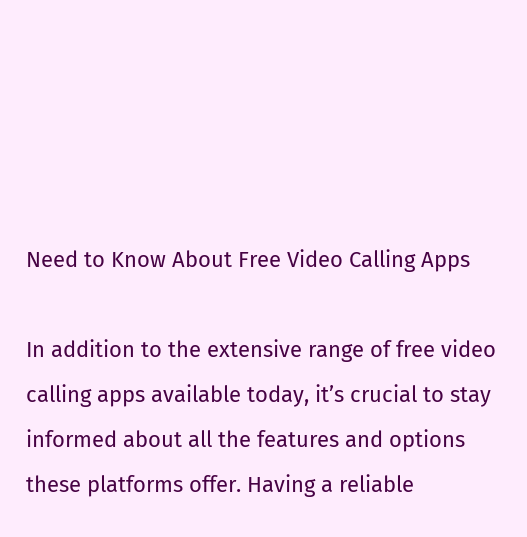Need to Know About Free Video Calling Apps

In addition to the extensive range of free video calling apps available today, it’s crucial to stay informed about all the features and options these platforms offer. Having a reliable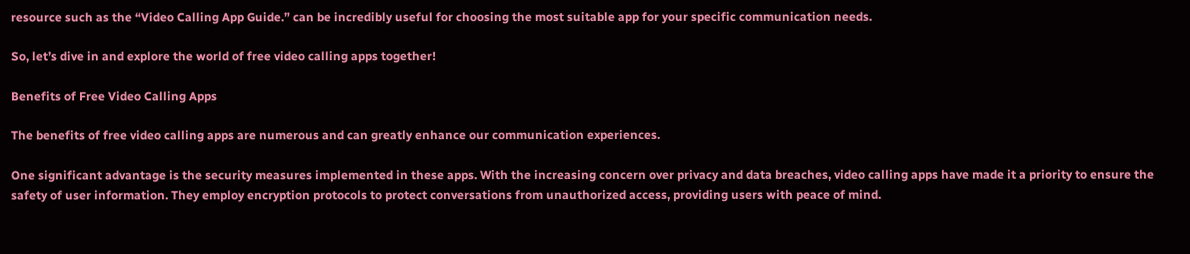resource such as the “Video Calling App Guide.” can be incredibly useful for choosing the most suitable app for your specific communication needs.

So, let’s dive in and explore the world of free video calling apps together!

Benefits of Free Video Calling Apps

The benefits of free video calling apps are numerous and can greatly enhance our communication experiences.

One significant advantage is the security measures implemented in these apps. With the increasing concern over privacy and data breaches, video calling apps have made it a priority to ensure the safety of user information. They employ encryption protocols to protect conversations from unauthorized access, providing users with peace of mind.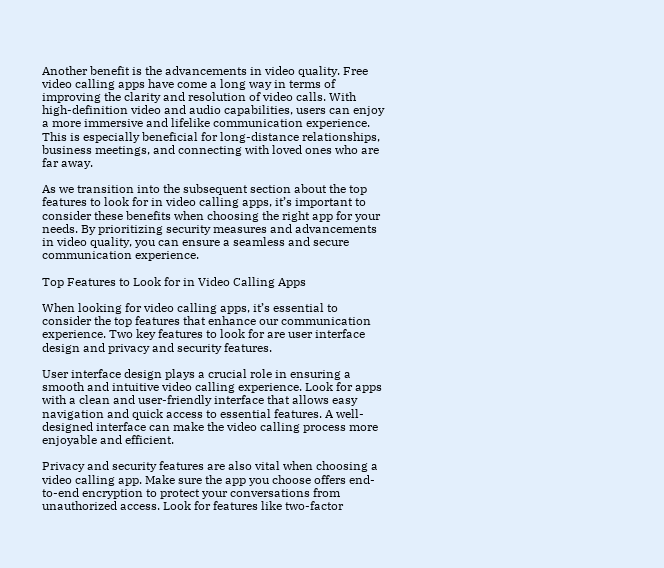Another benefit is the advancements in video quality. Free video calling apps have come a long way in terms of improving the clarity and resolution of video calls. With high-definition video and audio capabilities, users can enjoy a more immersive and lifelike communication experience. This is especially beneficial for long-distance relationships, business meetings, and connecting with loved ones who are far away.

As we transition into the subsequent section about the top features to look for in video calling apps, it’s important to consider these benefits when choosing the right app for your needs. By prioritizing security measures and advancements in video quality, you can ensure a seamless and secure communication experience.

Top Features to Look for in Video Calling Apps

When looking for video calling apps, it’s essential to consider the top features that enhance our communication experience. Two key features to look for are user interface design and privacy and security features.

User interface design plays a crucial role in ensuring a smooth and intuitive video calling experience. Look for apps with a clean and user-friendly interface that allows easy navigation and quick access to essential features. A well-designed interface can make the video calling process more enjoyable and efficient.

Privacy and security features are also vital when choosing a video calling app. Make sure the app you choose offers end-to-end encryption to protect your conversations from unauthorized access. Look for features like two-factor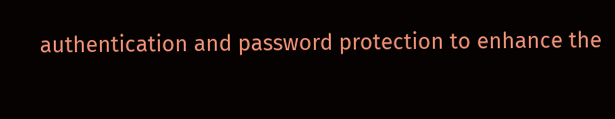authentication and password protection to enhance the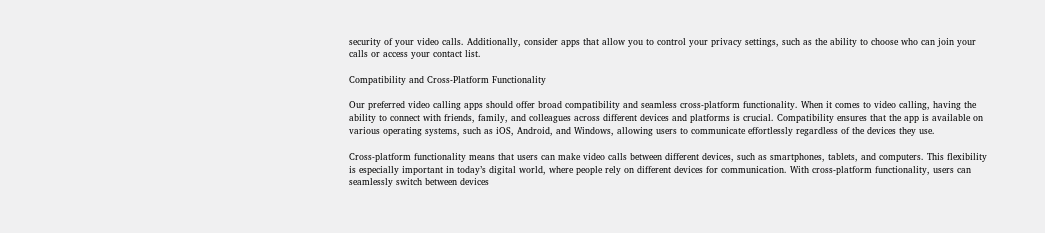security of your video calls. Additionally, consider apps that allow you to control your privacy settings, such as the ability to choose who can join your calls or access your contact list.

Compatibility and Cross-Platform Functionality

Our preferred video calling apps should offer broad compatibility and seamless cross-platform functionality. When it comes to video calling, having the ability to connect with friends, family, and colleagues across different devices and platforms is crucial. Compatibility ensures that the app is available on various operating systems, such as iOS, Android, and Windows, allowing users to communicate effortlessly regardless of the devices they use.

Cross-platform functionality means that users can make video calls between different devices, such as smartphones, tablets, and computers. This flexibility is especially important in today’s digital world, where people rely on different devices for communication. With cross-platform functionality, users can seamlessly switch between devices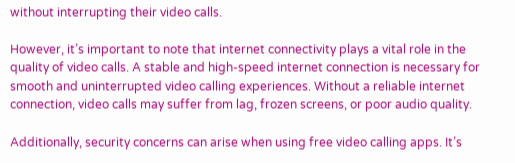without interrupting their video calls.

However, it’s important to note that internet connectivity plays a vital role in the quality of video calls. A stable and high-speed internet connection is necessary for smooth and uninterrupted video calling experiences. Without a reliable internet connection, video calls may suffer from lag, frozen screens, or poor audio quality.

Additionally, security concerns can arise when using free video calling apps. It’s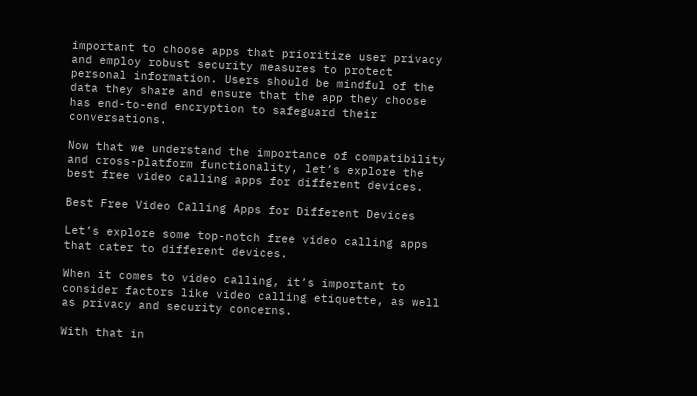important to choose apps that prioritize user privacy and employ robust security measures to protect personal information. Users should be mindful of the data they share and ensure that the app they choose has end-to-end encryption to safeguard their conversations.

Now that we understand the importance of compatibility and cross-platform functionality, let’s explore the best free video calling apps for different devices.

Best Free Video Calling Apps for Different Devices

Let’s explore some top-notch free video calling apps that cater to different devices.

When it comes to video calling, it’s important to consider factors like video calling etiquette, as well as privacy and security concerns.

With that in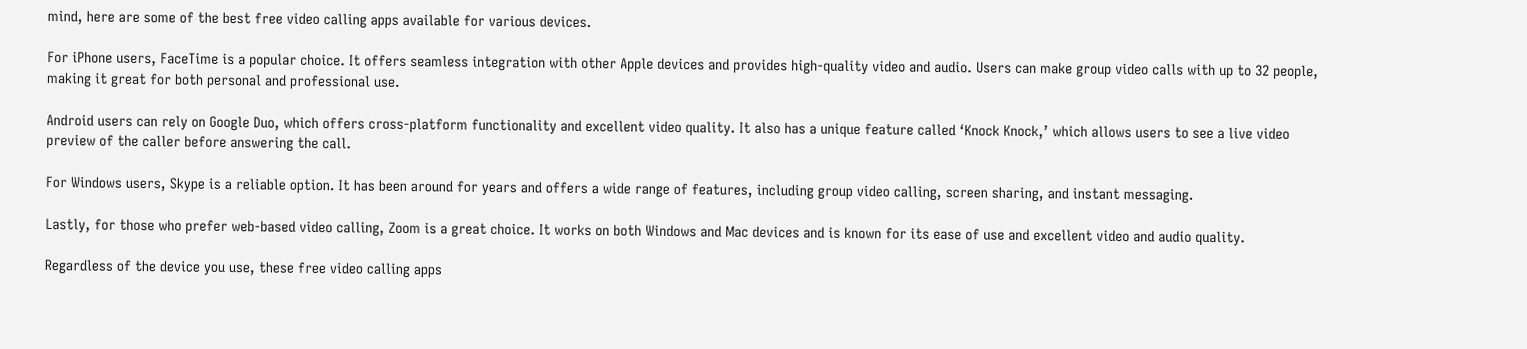mind, here are some of the best free video calling apps available for various devices.

For iPhone users, FaceTime is a popular choice. It offers seamless integration with other Apple devices and provides high-quality video and audio. Users can make group video calls with up to 32 people, making it great for both personal and professional use.

Android users can rely on Google Duo, which offers cross-platform functionality and excellent video quality. It also has a unique feature called ‘Knock Knock,’ which allows users to see a live video preview of the caller before answering the call.

For Windows users, Skype is a reliable option. It has been around for years and offers a wide range of features, including group video calling, screen sharing, and instant messaging.

Lastly, for those who prefer web-based video calling, Zoom is a great choice. It works on both Windows and Mac devices and is known for its ease of use and excellent video and audio quality.

Regardless of the device you use, these free video calling apps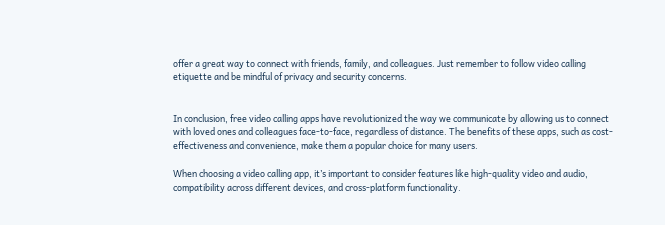offer a great way to connect with friends, family, and colleagues. Just remember to follow video calling etiquette and be mindful of privacy and security concerns.


In conclusion, free video calling apps have revolutionized the way we communicate by allowing us to connect with loved ones and colleagues face-to-face, regardless of distance. The benefits of these apps, such as cost-effectiveness and convenience, make them a popular choice for many users.

When choosing a video calling app, it’s important to consider features like high-quality video and audio, compatibility across different devices, and cross-platform functionality.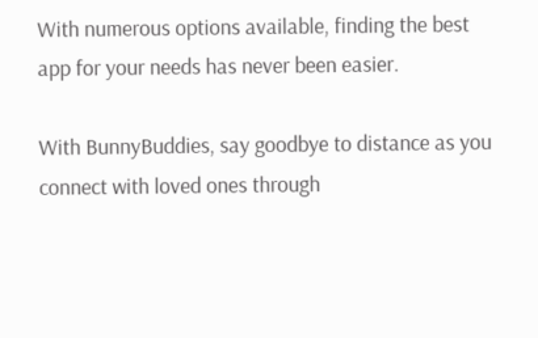With numerous options available, finding the best app for your needs has never been easier.

With BunnyBuddies, say goodbye to distance as you connect with loved ones through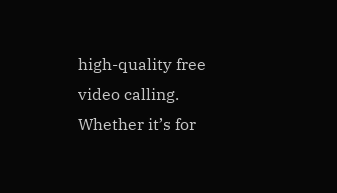high-quality free video calling. Whether it’s for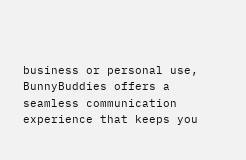business or personal use, BunnyBuddies offers a seamless communication experience that keeps you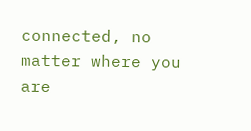connected, no matter where you are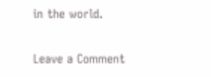in the world.

Leave a Comment